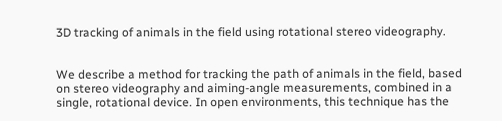3D tracking of animals in the field using rotational stereo videography.


We describe a method for tracking the path of animals in the field, based on stereo videography and aiming-angle measurements, combined in a single, rotational device. In open environments, this technique has the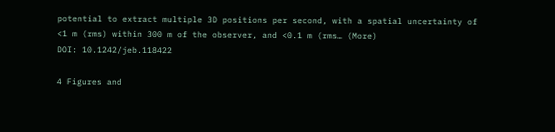potential to extract multiple 3D positions per second, with a spatial uncertainty of <1 m (rms) within 300 m of the observer, and <0.1 m (rms… (More)
DOI: 10.1242/jeb.118422

4 Figures and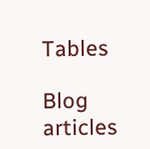Tables

Blog articles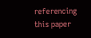referencing this paper